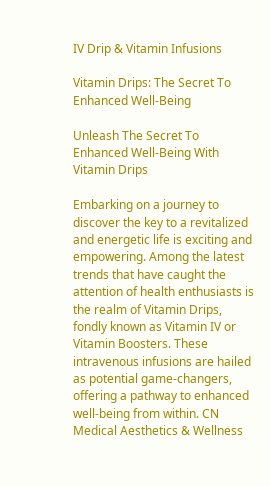IV Drip & Vitamin Infusions

Vitamin Drips: The Secret To Enhanced Well-Being

Unleash The Secret To Enhanced Well-Being With Vitamin Drips

Embarking on a journey to discover the key to a revitalized and energetic life is exciting and empowering. Among the latest trends that have caught the attention of health enthusiasts is the realm of Vitamin Drips, fondly known as Vitamin IV or Vitamin Boosters. These intravenous infusions are hailed as potential game-changers, offering a pathway to enhanced well-being from within. CN Medical Aesthetics & Wellness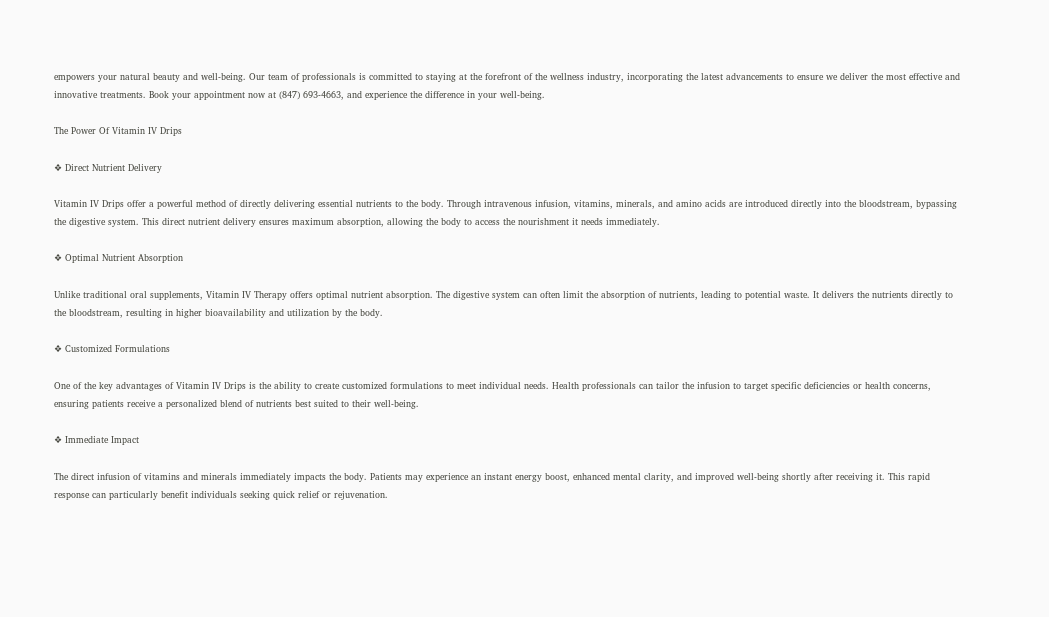empowers your natural beauty and well-being. Our team of professionals is committed to staying at the forefront of the wellness industry, incorporating the latest advancements to ensure we deliver the most effective and innovative treatments. Book your appointment now at (847) 693-4663, and experience the difference in your well-being.

The Power Of Vitamin IV Drips

❖ Direct Nutrient Delivery

Vitamin IV Drips offer a powerful method of directly delivering essential nutrients to the body. Through intravenous infusion, vitamins, minerals, and amino acids are introduced directly into the bloodstream, bypassing the digestive system. This direct nutrient delivery ensures maximum absorption, allowing the body to access the nourishment it needs immediately.

❖ Optimal Nutrient Absorption

Unlike traditional oral supplements, Vitamin IV Therapy offers optimal nutrient absorption. The digestive system can often limit the absorption of nutrients, leading to potential waste. It delivers the nutrients directly to the bloodstream, resulting in higher bioavailability and utilization by the body.

❖ Customized Formulations

One of the key advantages of Vitamin IV Drips is the ability to create customized formulations to meet individual needs. Health professionals can tailor the infusion to target specific deficiencies or health concerns, ensuring patients receive a personalized blend of nutrients best suited to their well-being.

❖ Immediate Impact

The direct infusion of vitamins and minerals immediately impacts the body. Patients may experience an instant energy boost, enhanced mental clarity, and improved well-being shortly after receiving it. This rapid response can particularly benefit individuals seeking quick relief or rejuvenation.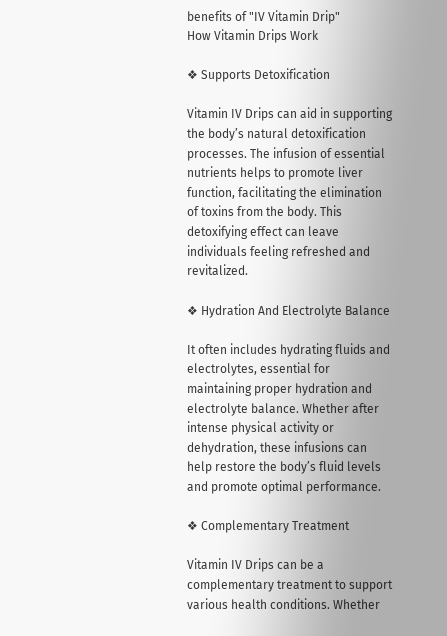benefits of "IV Vitamin Drip"
How Vitamin Drips Work

❖ Supports Detoxification

Vitamin IV Drips can aid in supporting the body’s natural detoxification processes. The infusion of essential nutrients helps to promote liver function, facilitating the elimination of toxins from the body. This detoxifying effect can leave individuals feeling refreshed and revitalized.

❖ Hydration And Electrolyte Balance

It often includes hydrating fluids and electrolytes, essential for maintaining proper hydration and electrolyte balance. Whether after intense physical activity or dehydration, these infusions can help restore the body’s fluid levels and promote optimal performance.

❖ Complementary Treatment

Vitamin IV Drips can be a complementary treatment to support various health conditions. Whether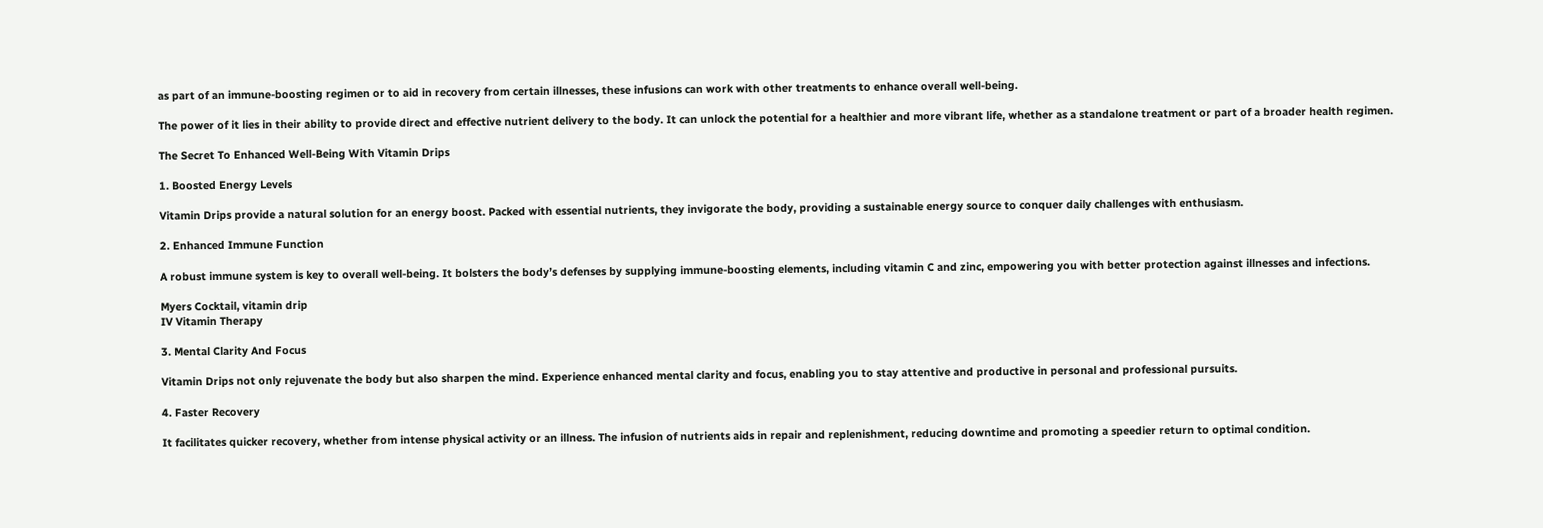as part of an immune-boosting regimen or to aid in recovery from certain illnesses, these infusions can work with other treatments to enhance overall well-being.

The power of it lies in their ability to provide direct and effective nutrient delivery to the body. It can unlock the potential for a healthier and more vibrant life, whether as a standalone treatment or part of a broader health regimen.

The Secret To Enhanced Well-Being With Vitamin Drips

1. Boosted Energy Levels

Vitamin Drips provide a natural solution for an energy boost. Packed with essential nutrients, they invigorate the body, providing a sustainable energy source to conquer daily challenges with enthusiasm.

2. Enhanced Immune Function

A robust immune system is key to overall well-being. It bolsters the body’s defenses by supplying immune-boosting elements, including vitamin C and zinc, empowering you with better protection against illnesses and infections.

Myers Cocktail, vitamin drip
IV Vitamin Therapy

3. Mental Clarity And Focus

Vitamin Drips not only rejuvenate the body but also sharpen the mind. Experience enhanced mental clarity and focus, enabling you to stay attentive and productive in personal and professional pursuits.

4. Faster Recovery

It facilitates quicker recovery, whether from intense physical activity or an illness. The infusion of nutrients aids in repair and replenishment, reducing downtime and promoting a speedier return to optimal condition.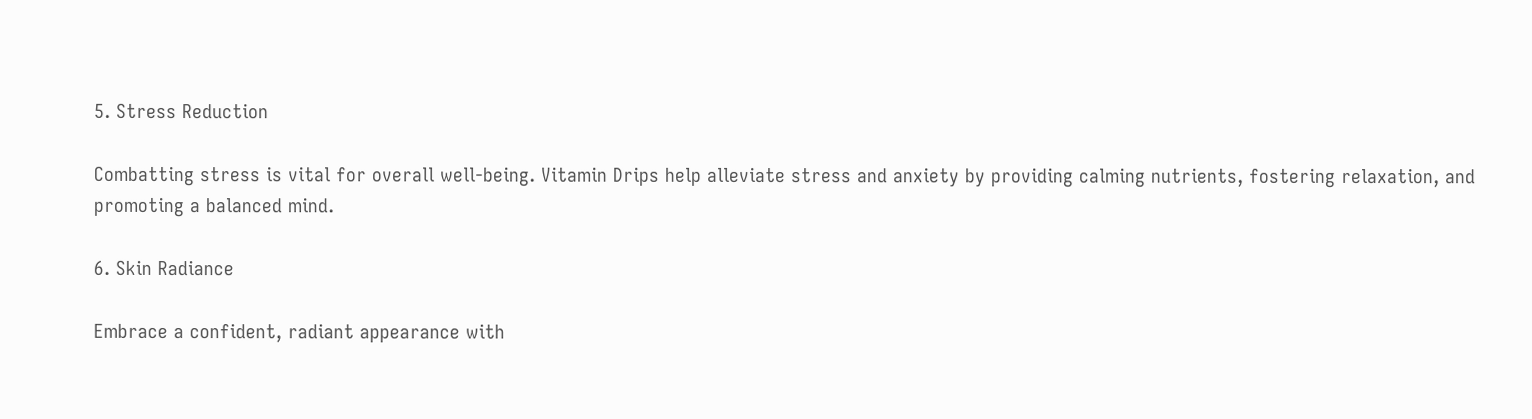5. Stress Reduction

Combatting stress is vital for overall well-being. Vitamin Drips help alleviate stress and anxiety by providing calming nutrients, fostering relaxation, and promoting a balanced mind.

6. Skin Radiance

Embrace a confident, radiant appearance with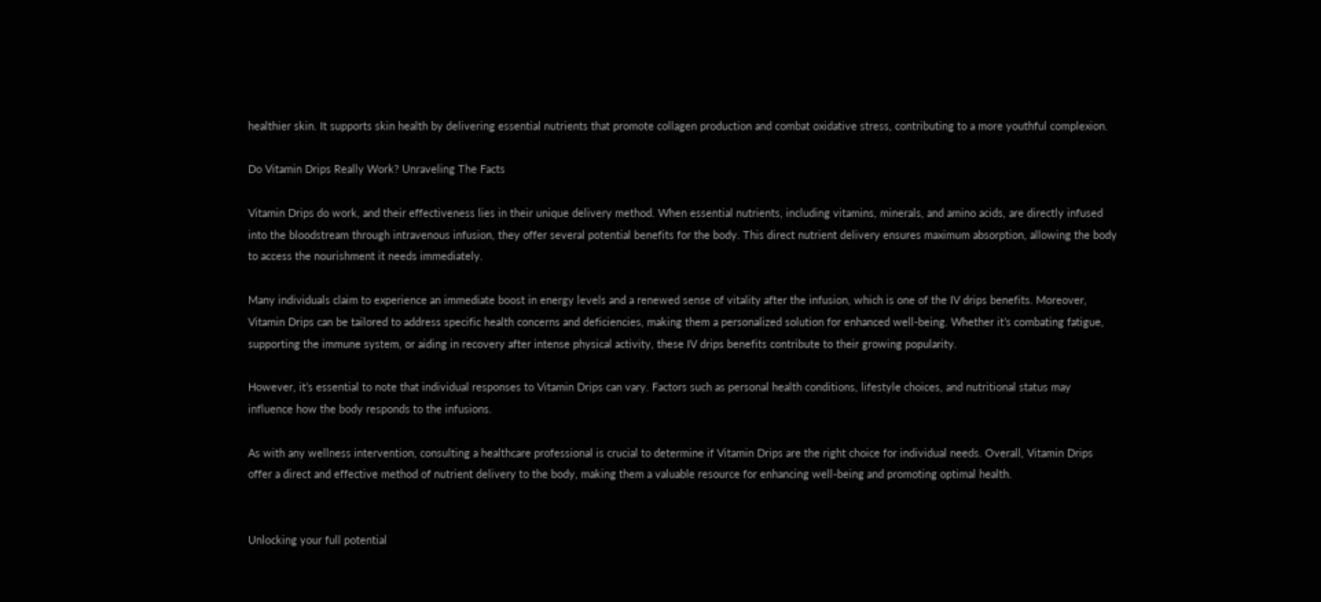healthier skin. It supports skin health by delivering essential nutrients that promote collagen production and combat oxidative stress, contributing to a more youthful complexion.

Do Vitamin Drips Really Work? Unraveling The Facts

Vitamin Drips do work, and their effectiveness lies in their unique delivery method. When essential nutrients, including vitamins, minerals, and amino acids, are directly infused into the bloodstream through intravenous infusion, they offer several potential benefits for the body. This direct nutrient delivery ensures maximum absorption, allowing the body to access the nourishment it needs immediately.

Many individuals claim to experience an immediate boost in energy levels and a renewed sense of vitality after the infusion, which is one of the IV drips benefits. Moreover, Vitamin Drips can be tailored to address specific health concerns and deficiencies, making them a personalized solution for enhanced well-being. Whether it’s combating fatigue, supporting the immune system, or aiding in recovery after intense physical activity, these IV drips benefits contribute to their growing popularity.

However, it’s essential to note that individual responses to Vitamin Drips can vary. Factors such as personal health conditions, lifestyle choices, and nutritional status may influence how the body responds to the infusions.

As with any wellness intervention, consulting a healthcare professional is crucial to determine if Vitamin Drips are the right choice for individual needs. Overall, Vitamin Drips offer a direct and effective method of nutrient delivery to the body, making them a valuable resource for enhancing well-being and promoting optimal health.


Unlocking your full potential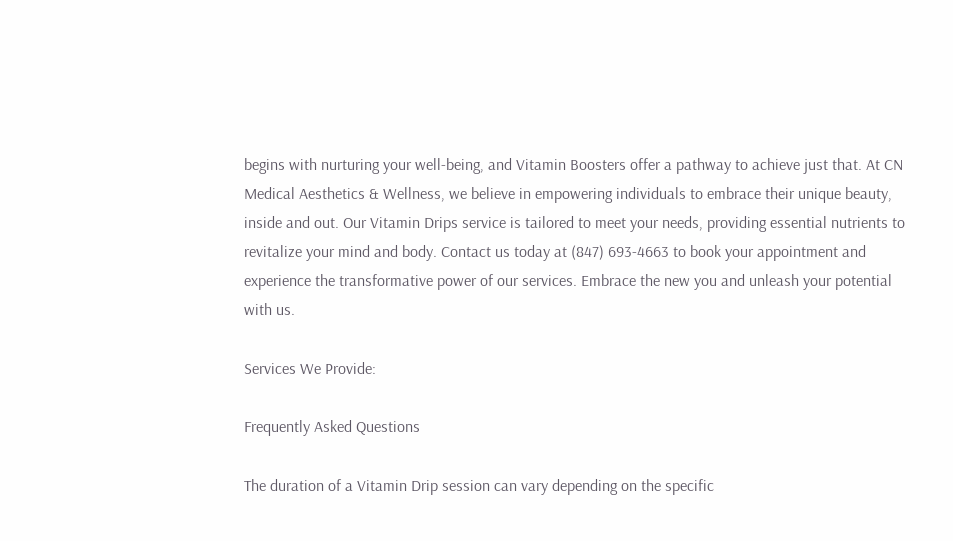begins with nurturing your well-being, and Vitamin Boosters offer a pathway to achieve just that. At CN Medical Aesthetics & Wellness, we believe in empowering individuals to embrace their unique beauty, inside and out. Our Vitamin Drips service is tailored to meet your needs, providing essential nutrients to revitalize your mind and body. Contact us today at (847) 693-4663 to book your appointment and experience the transformative power of our services. Embrace the new you and unleash your potential with us.

Services We Provide:

Frequently Asked Questions

The duration of a Vitamin Drip session can vary depending on the specific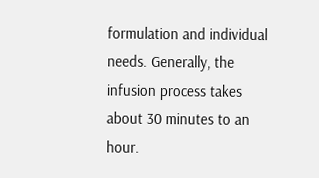formulation and individual needs. Generally, the infusion process takes about 30 minutes to an hour.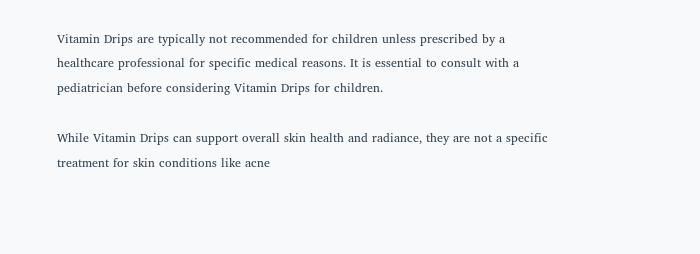Vitamin Drips are typically not recommended for children unless prescribed by a healthcare professional for specific medical reasons. It is essential to consult with a pediatrician before considering Vitamin Drips for children.

While Vitamin Drips can support overall skin health and radiance, they are not a specific treatment for skin conditions like acne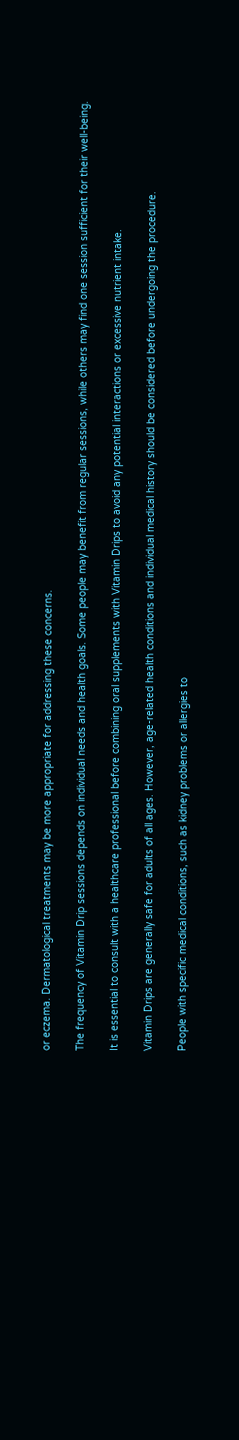or eczema. Dermatological treatments may be more appropriate for addressing these concerns.

The frequency of Vitamin Drip sessions depends on individual needs and health goals. Some people may benefit from regular sessions, while others may find one session sufficient for their well-being.

It is essential to consult with a healthcare professional before combining oral supplements with Vitamin Drips to avoid any potential interactions or excessive nutrient intake.

Vitamin Drips are generally safe for adults of all ages. However, age-related health conditions and individual medical history should be considered before undergoing the procedure.

People with specific medical conditions, such as kidney problems or allergies to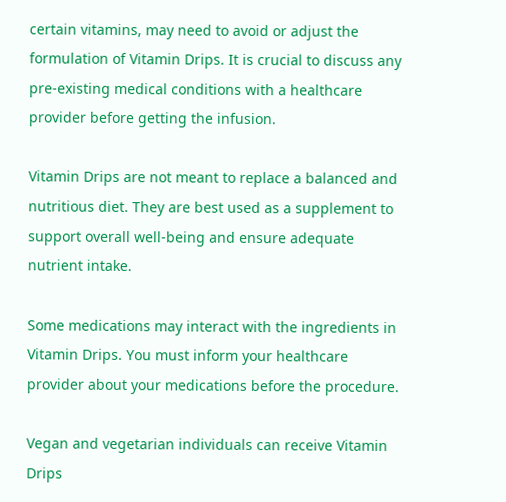certain vitamins, may need to avoid or adjust the formulation of Vitamin Drips. It is crucial to discuss any pre-existing medical conditions with a healthcare provider before getting the infusion.

Vitamin Drips are not meant to replace a balanced and nutritious diet. They are best used as a supplement to support overall well-being and ensure adequate nutrient intake.

Some medications may interact with the ingredients in Vitamin Drips. You must inform your healthcare provider about your medications before the procedure.

Vegan and vegetarian individuals can receive Vitamin Drips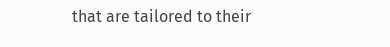that are tailored to their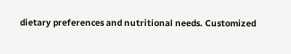dietary preferences and nutritional needs. Customized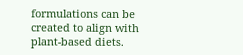formulations can be created to align with plant-based diets.